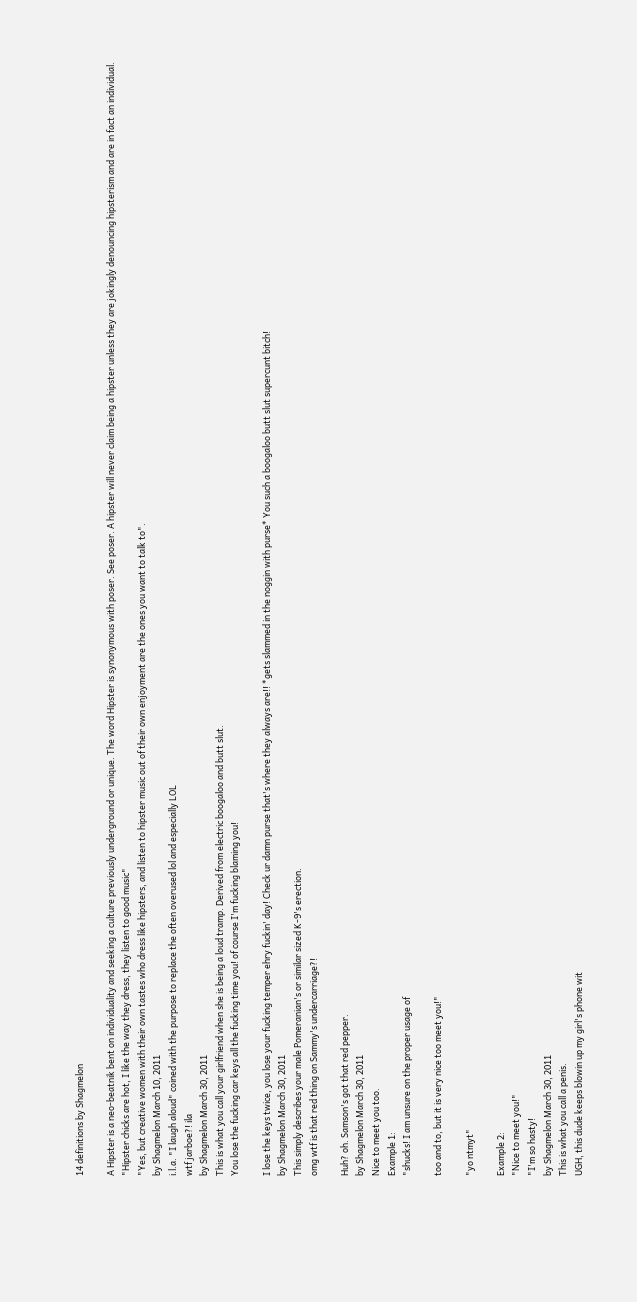14 definitions by Shagmelon

A Hipster is a neo-beatnik bent on individuality and seeking a culture previously underground or unique. The word Hipster is synonymous with poser. See poser. A hipster will never claim being a hipster unless they are jokingly denouncing hipsterism and are in fact an individual.
"Hipster chicks are hot, I like the way they dress, they listen to good music"
"Yes, but creative women with their own tastes who dress like hipsters, and listen to hipster music out of their own enjoyment are the ones you want to talk to".
by Shagmelon March 10, 2011
i.l.a. "I laugh aloud" coined with the purpose to replace the often overused lol and especially LOL
wtf jarboe?! ila
by Shagmelon March 30, 2011
This is what you call your girlfriend when she is being a loud tramp. Derived from electric boogaloo and butt slut.
You lose the fucking car keys all the fucking time you! of course I'm fucking blaming you!

I lose the keys twice, you lose your fucking temper ehry fuckin' day! Check ur damn purse that's where they always are!! *gets slammed in the noggin with purse* You such a boogaloo butt slut supercunt bitch!
by Shagmelon March 30, 2011
This simply describes your male Pomeranian's or similar sized K-9's erection.
omg wtf is that red thing on Sammy's undercarriage?!

Huh? oh. Samson's got that red pepper.
by Shagmelon March 30, 2011
Nice to meet you too.
Example 1:
"shucks! I am unsure on the proper usage of

too and to, but it is very nice too meet you!"

"yo ntmyt"

Example 2:
"Nice to meet you!"
"I'm so hasty!
by Shagmelon March 30, 2011
This is what you call a penis.
UGH, this dude keeps blowin up my girl's phone wit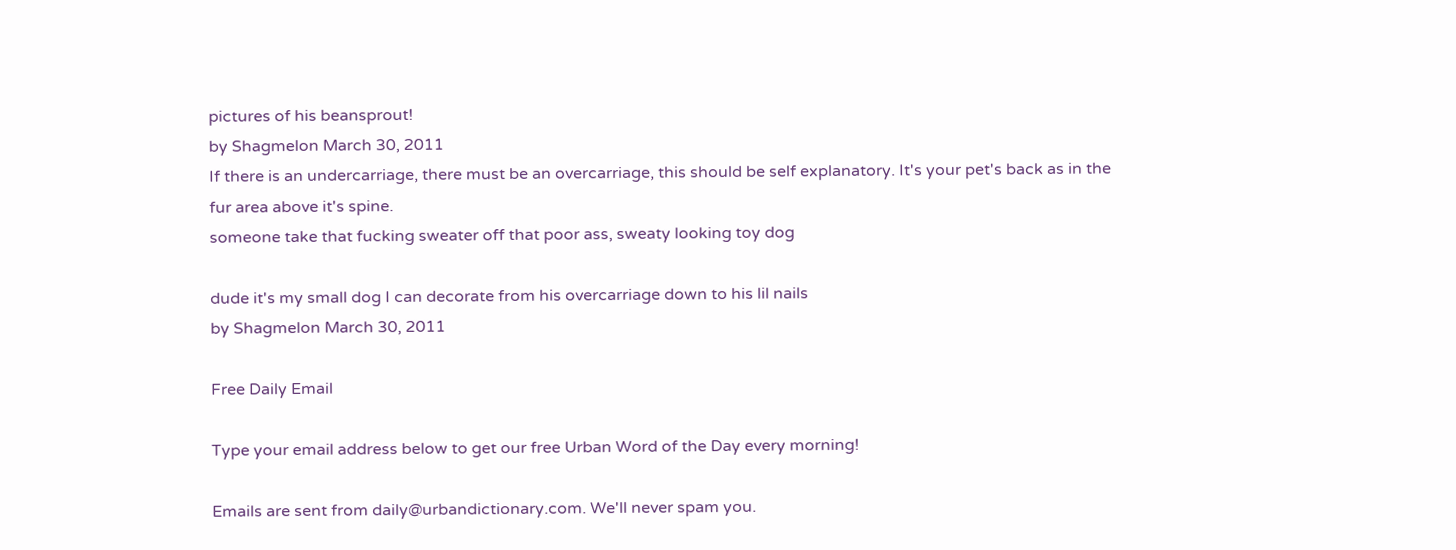pictures of his beansprout!
by Shagmelon March 30, 2011
If there is an undercarriage, there must be an overcarriage, this should be self explanatory. It's your pet's back as in the fur area above it's spine.
someone take that fucking sweater off that poor ass, sweaty looking toy dog

dude it's my small dog I can decorate from his overcarriage down to his lil nails
by Shagmelon March 30, 2011

Free Daily Email

Type your email address below to get our free Urban Word of the Day every morning!

Emails are sent from daily@urbandictionary.com. We'll never spam you.